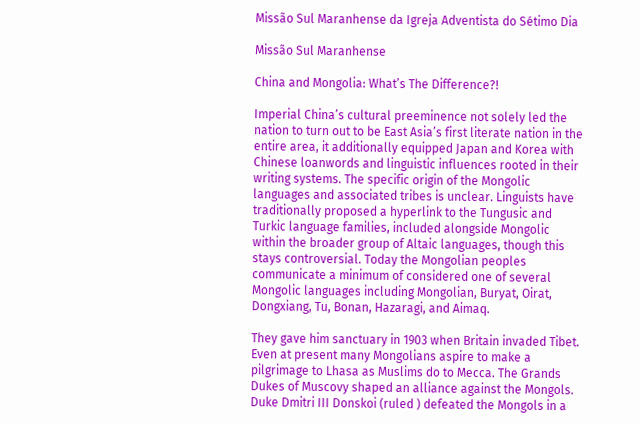Missão Sul Maranhense da Igreja Adventista do Sétimo Dia

Missão Sul Maranhense

China and Mongolia: What’s The Difference?!

Imperial China’s cultural preeminence not solely led the nation to turn out to be East Asia’s first literate nation in the entire area, it additionally equipped Japan and Korea with Chinese loanwords and linguistic influences rooted in their writing systems. The specific origin of the Mongolic languages and associated tribes is unclear. Linguists have traditionally proposed a hyperlink to the Tungusic and Turkic language families, included alongside Mongolic within the broader group of Altaic languages, though this stays controversial. Today the Mongolian peoples communicate a minimum of considered one of several Mongolic languages including Mongolian, Buryat, Oirat, Dongxiang, Tu, Bonan, Hazaragi, and Aimaq.

They gave him sanctuary in 1903 when Britain invaded Tibet. Even at present many Mongolians aspire to make a pilgrimage to Lhasa as Muslims do to Mecca. The Grands Dukes of Muscovy shaped an alliance against the Mongols. Duke Dmitri III Donskoi (ruled ) defeated the Mongols in a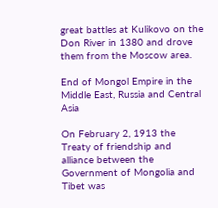great battles at Kulikovo on the Don River in 1380 and drove them from the Moscow area.

End of Mongol Empire in the Middle East, Russia and Central Asia

On February 2, 1913 the Treaty of friendship and alliance between the Government of Mongolia and Tibet was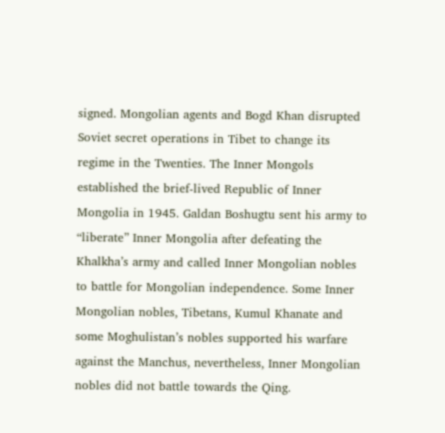signed. Mongolian agents and Bogd Khan disrupted Soviet secret operations in Tibet to change its regime in the Twenties. The Inner Mongols established the brief-lived Republic of Inner Mongolia in 1945. Galdan Boshugtu sent his army to “liberate” Inner Mongolia after defeating the Khalkha’s army and called Inner Mongolian nobles to battle for Mongolian independence. Some Inner Mongolian nobles, Tibetans, Kumul Khanate and some Moghulistan’s nobles supported his warfare against the Manchus, nevertheless, Inner Mongolian nobles did not battle towards the Qing.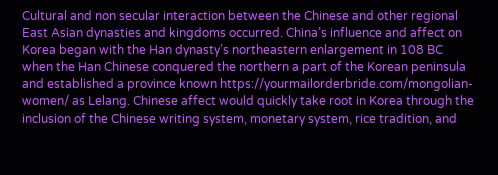Cultural and non secular interaction between the Chinese and other regional East Asian dynasties and kingdoms occurred. China’s influence and affect on Korea began with the Han dynasty’s northeastern enlargement in 108 BC when the Han Chinese conquered the northern a part of the Korean peninsula and established a province known https://yourmailorderbride.com/mongolian-women/ as Lelang. Chinese affect would quickly take root in Korea through the inclusion of the Chinese writing system, monetary system, rice tradition, and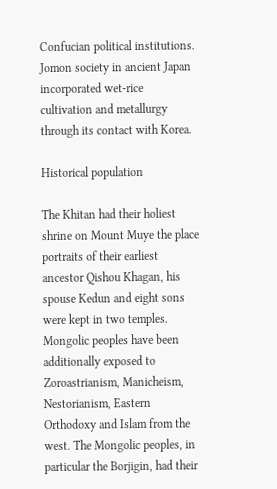Confucian political institutions. Jomon society in ancient Japan incorporated wet-rice cultivation and metallurgy through its contact with Korea.

Historical population

The Khitan had their holiest shrine on Mount Muye the place portraits of their earliest ancestor Qishou Khagan, his spouse Kedun and eight sons were kept in two temples. Mongolic peoples have been additionally exposed to Zoroastrianism, Manicheism, Nestorianism, Eastern Orthodoxy and Islam from the west. The Mongolic peoples, in particular the Borjigin, had their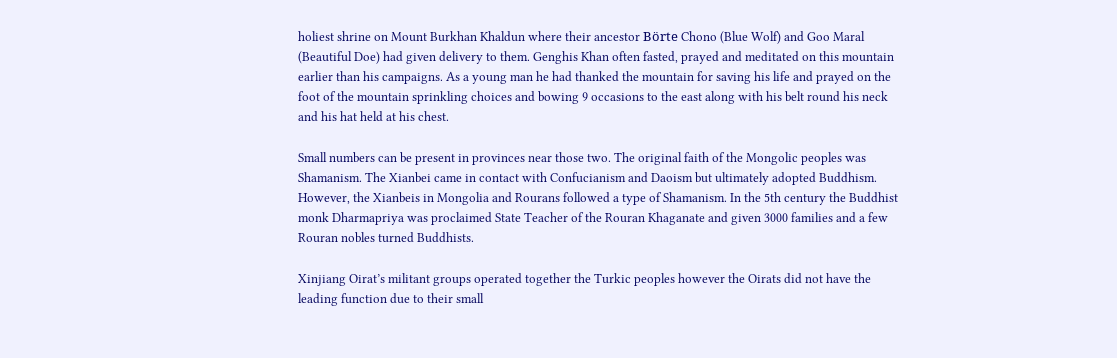holiest shrine on Mount Burkhan Khaldun where their ancestor Börte Chono (Blue Wolf) and Goo Maral (Beautiful Doe) had given delivery to them. Genghis Khan often fasted, prayed and meditated on this mountain earlier than his campaigns. As a young man he had thanked the mountain for saving his life and prayed on the foot of the mountain sprinkling choices and bowing 9 occasions to the east along with his belt round his neck and his hat held at his chest.

Small numbers can be present in provinces near those two. The original faith of the Mongolic peoples was Shamanism. The Xianbei came in contact with Confucianism and Daoism but ultimately adopted Buddhism. However, the Xianbeis in Mongolia and Rourans followed a type of Shamanism. In the 5th century the Buddhist monk Dharmapriya was proclaimed State Teacher of the Rouran Khaganate and given 3000 families and a few Rouran nobles turned Buddhists.

Xinjiang Oirat’s militant groups operated together the Turkic peoples however the Oirats did not have the leading function due to their small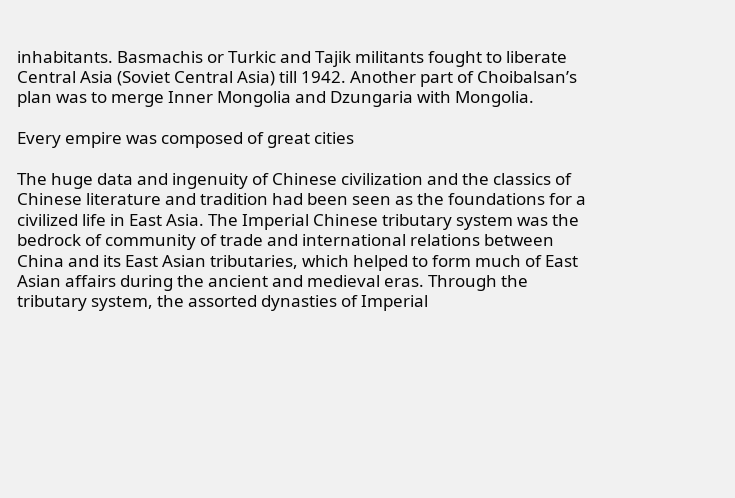inhabitants. Basmachis or Turkic and Tajik militants fought to liberate Central Asia (Soviet Central Asia) till 1942. Another part of Choibalsan’s plan was to merge Inner Mongolia and Dzungaria with Mongolia.

Every empire was composed of great cities

The huge data and ingenuity of Chinese civilization and the classics of Chinese literature and tradition had been seen as the foundations for a civilized life in East Asia. The Imperial Chinese tributary system was the bedrock of community of trade and international relations between China and its East Asian tributaries, which helped to form much of East Asian affairs during the ancient and medieval eras. Through the tributary system, the assorted dynasties of Imperial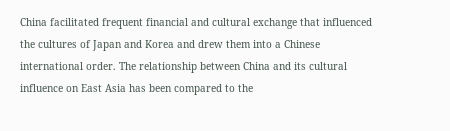China facilitated frequent financial and cultural exchange that influenced the cultures of Japan and Korea and drew them into a Chinese international order. The relationship between China and its cultural influence on East Asia has been compared to the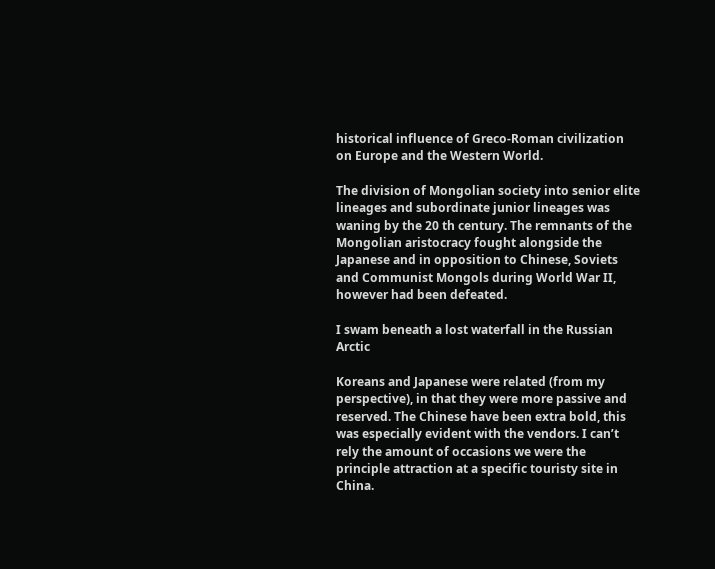historical influence of Greco-Roman civilization on Europe and the Western World.

The division of Mongolian society into senior elite lineages and subordinate junior lineages was waning by the 20 th century. The remnants of the Mongolian aristocracy fought alongside the Japanese and in opposition to Chinese, Soviets and Communist Mongols during World War II, however had been defeated.

I swam beneath a lost waterfall in the Russian Arctic

Koreans and Japanese were related (from my perspective), in that they were more passive and reserved. The Chinese have been extra bold, this was especially evident with the vendors. I can’t rely the amount of occasions we were the principle attraction at a specific touristy site in China.